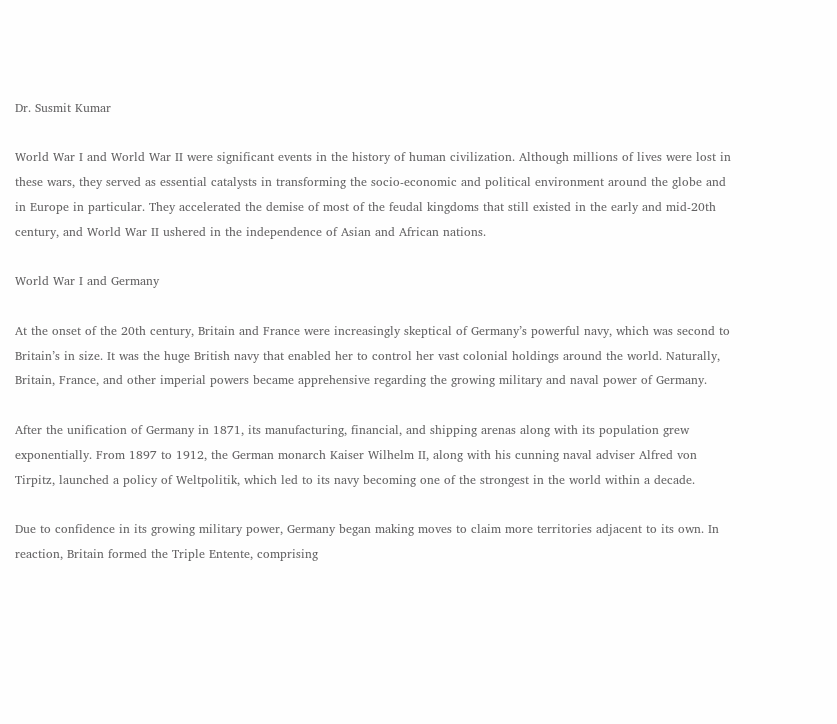Dr. Susmit Kumar

World War I and World War II were significant events in the history of human civilization. Although millions of lives were lost in these wars, they served as essential catalysts in transforming the socio-economic and political environment around the globe and in Europe in particular. They accelerated the demise of most of the feudal kingdoms that still existed in the early and mid-20th century, and World War II ushered in the independence of Asian and African nations.

World War I and Germany

At the onset of the 20th century, Britain and France were increasingly skeptical of Germany’s powerful navy, which was second to Britain’s in size. It was the huge British navy that enabled her to control her vast colonial holdings around the world. Naturally, Britain, France, and other imperial powers became apprehensive regarding the growing military and naval power of Germany.

After the unification of Germany in 1871, its manufacturing, financial, and shipping arenas along with its population grew exponentially. From 1897 to 1912, the German monarch Kaiser Wilhelm II, along with his cunning naval adviser Alfred von Tirpitz, launched a policy of Weltpolitik, which led to its navy becoming one of the strongest in the world within a decade.

Due to confidence in its growing military power, Germany began making moves to claim more territories adjacent to its own. In reaction, Britain formed the Triple Entente, comprising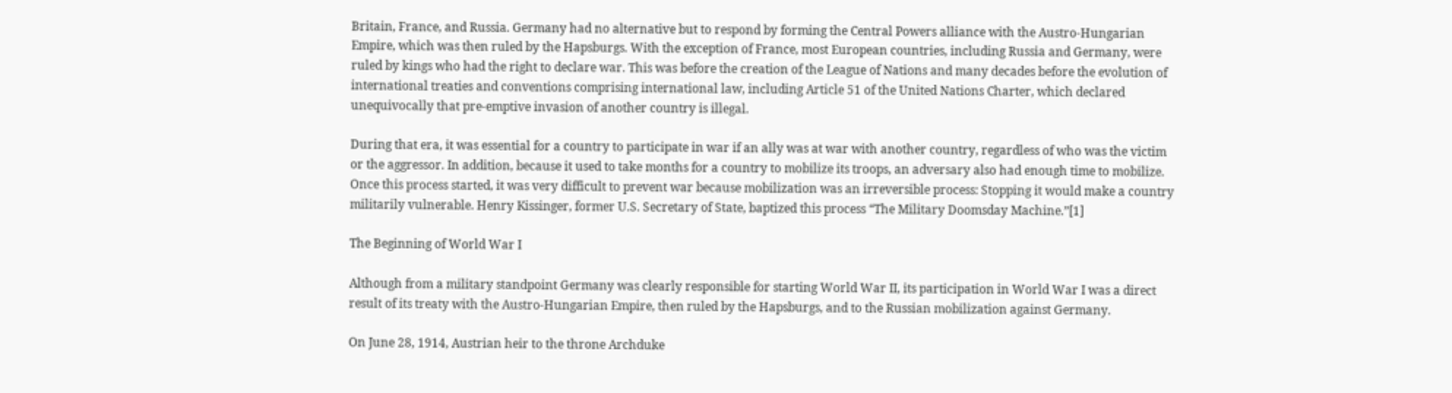Britain, France, and Russia. Germany had no alternative but to respond by forming the Central Powers alliance with the Austro-Hungarian Empire, which was then ruled by the Hapsburgs. With the exception of France, most European countries, including Russia and Germany, were ruled by kings who had the right to declare war. This was before the creation of the League of Nations and many decades before the evolution of international treaties and conventions comprising international law, including Article 51 of the United Nations Charter, which declared unequivocally that pre-emptive invasion of another country is illegal.

During that era, it was essential for a country to participate in war if an ally was at war with another country, regardless of who was the victim or the aggressor. In addition, because it used to take months for a country to mobilize its troops, an adversary also had enough time to mobilize. Once this process started, it was very difficult to prevent war because mobilization was an irreversible process: Stopping it would make a country militarily vulnerable. Henry Kissinger, former U.S. Secretary of State, baptized this process “The Military Doomsday Machine.”[1]

The Beginning of World War I

Although from a military standpoint Germany was clearly responsible for starting World War II, its participation in World War I was a direct result of its treaty with the Austro-Hungarian Empire, then ruled by the Hapsburgs, and to the Russian mobilization against Germany.

On June 28, 1914, Austrian heir to the throne Archduke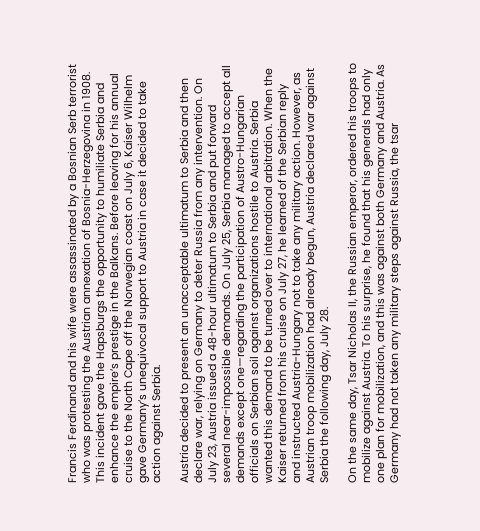Francis Ferdinand and his wife were assassinated by a Bosnian Serb terrorist who was protesting the Austrian annexation of Bosnia-Herzegovina in 1908. This incident gave the Hapsburgs the opportunity to humiliate Serbia and enhance the empire’s prestige in the Balkans. Before leaving for his annual cruise to the North Cape off the Norwegian coast on July 6, Kaiser Wilhelm gave Germany’s unequivocal support to Austria in case it decided to take action against Serbia.

Austria decided to present an unacceptable ultimatum to Serbia and then declare war, relying on Germany to deter Russia from any intervention. On July 23, Austria issued a 48-hour ultimatum to Serbia and put forward several near-impossible demands. On July 25, Serbia managed to accept all demands except one—regarding the participation of Austro-Hungarian officials on Serbian soil against organizations hostile to Austria. Serbia wanted this demand to be turned over to international arbitration. When the Kaiser returned from his cruise on July 27, he learned of the Serbian reply and instructed Austria-Hungary not to take any military action. However, as Austrian troop mobilization had already begun, Austria declared war against Serbia the following day, July 28.

On the same day, Tsar Nicholas II, the Russian emperor, ordered his troops to mobilize against Austria. To his surprise, he found that his generals had only one plan for mobilization, and this was against both Germany and Austria. As Germany had not taken any military steps against Russia, the tsar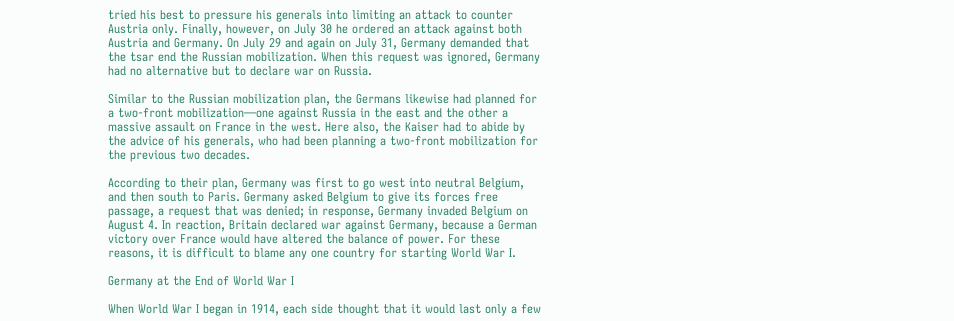tried his best to pressure his generals into limiting an attack to counter Austria only. Finally, however, on July 30 he ordered an attack against both Austria and Germany. On July 29 and again on July 31, Germany demanded that the tsar end the Russian mobilization. When this request was ignored, Germany had no alternative but to declare war on Russia.

Similar to the Russian mobilization plan, the Germans likewise had planned for a two-front mobilization—one against Russia in the east and the other a massive assault on France in the west. Here also, the Kaiser had to abide by the advice of his generals, who had been planning a two-front mobilization for the previous two decades.

According to their plan, Germany was first to go west into neutral Belgium, and then south to Paris. Germany asked Belgium to give its forces free passage, a request that was denied; in response, Germany invaded Belgium on August 4. In reaction, Britain declared war against Germany, because a German victory over France would have altered the balance of power. For these reasons, it is difficult to blame any one country for starting World War I.

Germany at the End of World War I

When World War I began in 1914, each side thought that it would last only a few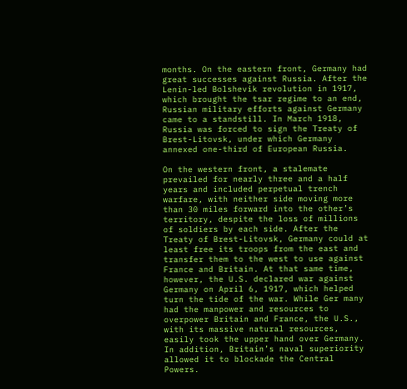months. On the eastern front, Germany had great successes against Russia. After the Lenin-led Bolshevik revolution in 1917, which brought the tsar regime to an end, Russian military efforts against Germany came to a standstill. In March 1918, Russia was forced to sign the Treaty of Brest-Litovsk, under which Germany annexed one-third of European Russia.

On the western front, a stalemate prevailed for nearly three and a half years and included perpetual trench warfare, with neither side moving more than 30 miles forward into the other’s territory, despite the loss of millions of soldiers by each side. After the Treaty of Brest-Litovsk, Germany could at least free its troops from the east and transfer them to the west to use against France and Britain. At that same time, however, the U.S. declared war against Germany on April 6, 1917, which helped turn the tide of the war. While Ger many had the manpower and resources to overpower Britain and France, the U.S., with its massive natural resources, easily took the upper hand over Germany. In addition, Britain’s naval superiority allowed it to blockade the Central Powers.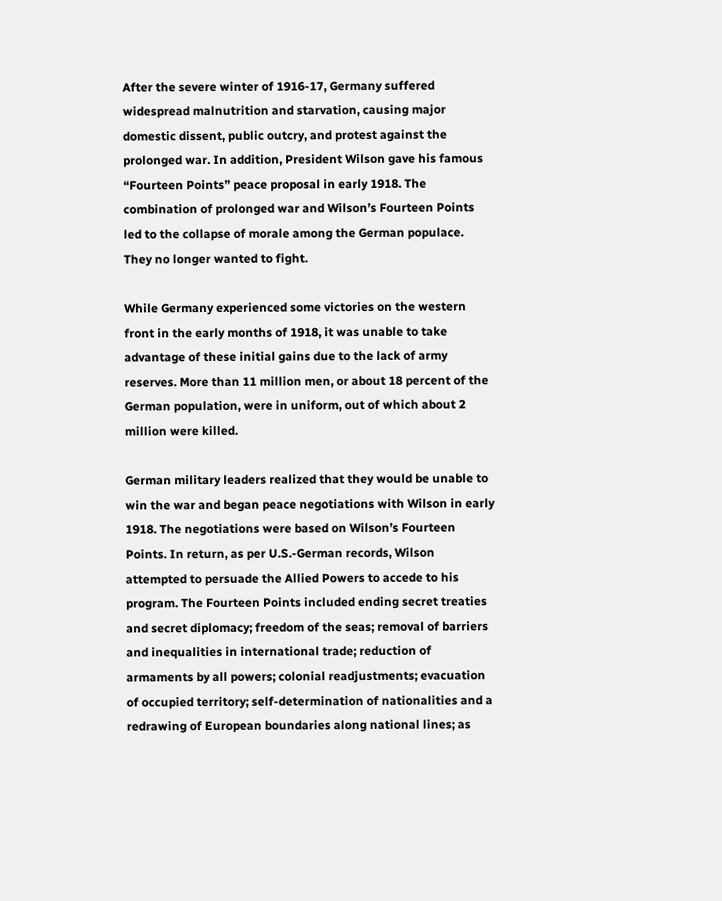After the severe winter of 1916-17, Germany suffered widespread malnutrition and starvation, causing major domestic dissent, public outcry, and protest against the prolonged war. In addition, President Wilson gave his famous “Fourteen Points” peace proposal in early 1918. The combination of prolonged war and Wilson’s Fourteen Points led to the collapse of morale among the German populace. They no longer wanted to fight.

While Germany experienced some victories on the western front in the early months of 1918, it was unable to take advantage of these initial gains due to the lack of army reserves. More than 11 million men, or about 18 percent of the German population, were in uniform, out of which about 2 million were killed.

German military leaders realized that they would be unable to win the war and began peace negotiations with Wilson in early 1918. The negotiations were based on Wilson’s Fourteen Points. In return, as per U.S.-German records, Wilson attempted to persuade the Allied Powers to accede to his program. The Fourteen Points included ending secret treaties and secret diplomacy; freedom of the seas; removal of barriers and inequalities in international trade; reduction of armaments by all powers; colonial readjustments; evacuation of occupied territory; self-determination of nationalities and a redrawing of European boundaries along national lines; as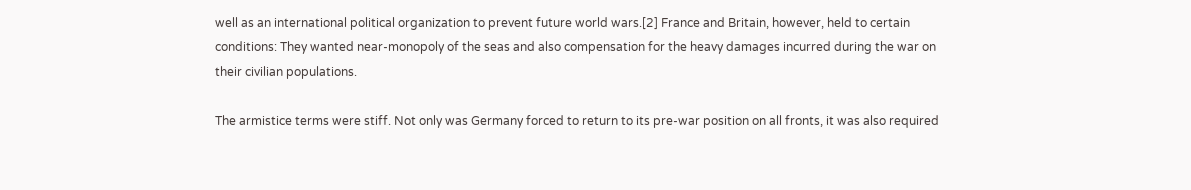well as an international political organization to prevent future world wars.[2] France and Britain, however, held to certain conditions: They wanted near-monopoly of the seas and also compensation for the heavy damages incurred during the war on their civilian populations.

The armistice terms were stiff. Not only was Germany forced to return to its pre-war position on all fronts, it was also required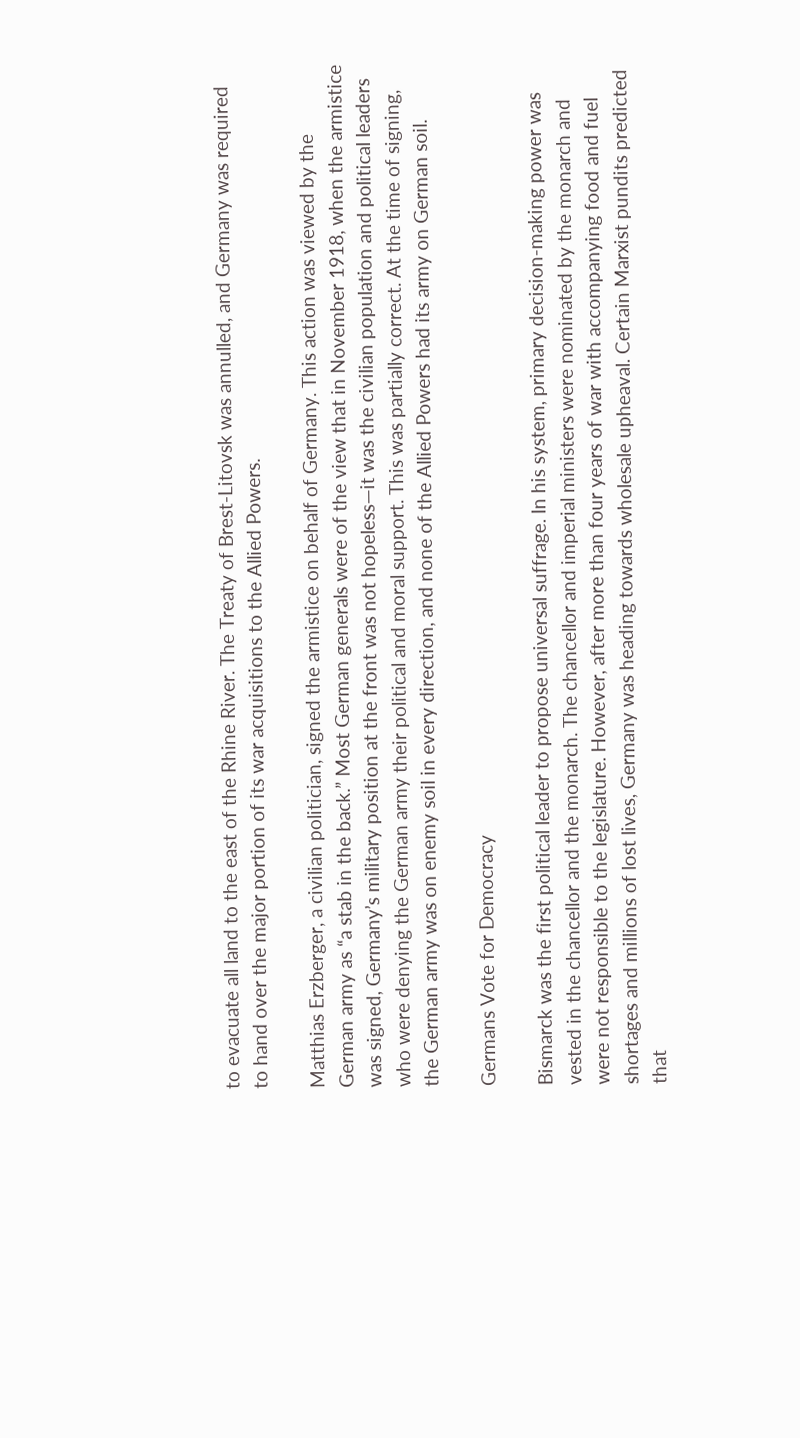to evacuate all land to the east of the Rhine River. The Treaty of Brest-Litovsk was annulled, and Germany was required to hand over the major portion of its war acquisitions to the Allied Powers.

Matthias Erzberger, a civilian politician, signed the armistice on behalf of Germany. This action was viewed by the German army as “a stab in the back.” Most German generals were of the view that in November 1918, when the armistice was signed, Germany’s military position at the front was not hopeless—it was the civilian population and political leaders who were denying the German army their political and moral support. This was partially correct. At the time of signing, the German army was on enemy soil in every direction, and none of the Allied Powers had its army on German soil.

Germans Vote for Democracy

Bismarck was the first political leader to propose universal suffrage. In his system, primary decision-making power was vested in the chancellor and the monarch. The chancellor and imperial ministers were nominated by the monarch and were not responsible to the legislature. However, after more than four years of war with accompanying food and fuel shortages and millions of lost lives, Germany was heading towards wholesale upheaval. Certain Marxist pundits predicted that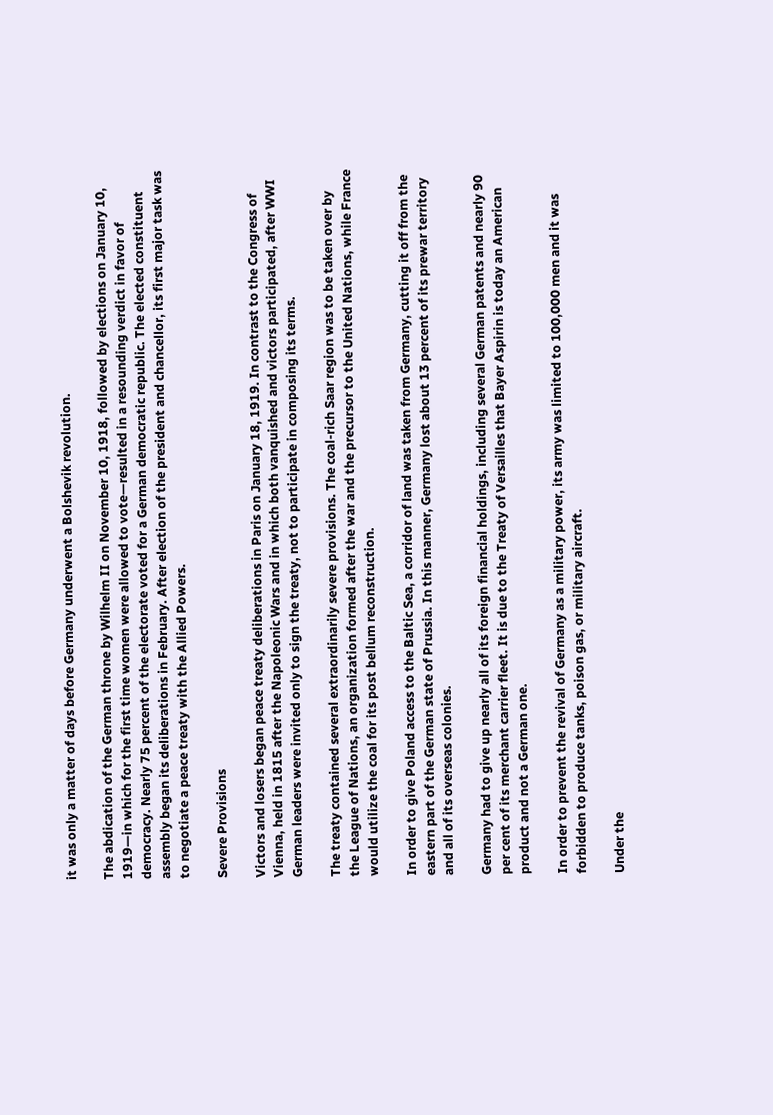it was only a matter of days before Germany underwent a Bolshevik revolution.

The abdication of the German throne by Wilhelm II on November 10, 1918, followed by elections on January 10, 1919—in which for the first time women were allowed to vote—resulted in a resounding verdict in favor of democracy. Nearly 75 percent of the electorate voted for a German democratic republic. The elected constituent assembly began its deliberations in February. After election of the president and chancellor, its first major task was to negotiate a peace treaty with the Allied Powers.

Severe Provisions

Victors and losers began peace treaty deliberations in Paris on January 18, 1919. In contrast to the Congress of Vienna, held in 1815 after the Napoleonic Wars and in which both vanquished and victors participated, after WWI German leaders were invited only to sign the treaty, not to participate in composing its terms.

The treaty contained several extraordinarily severe provisions. The coal-rich Saar region was to be taken over by the League of Nations, an organization formed after the war and the precursor to the United Nations, while France would utilize the coal for its post bellum reconstruction.

In order to give Poland access to the Baltic Sea, a corridor of land was taken from Germany, cutting it off from the eastern part of the German state of Prussia. In this manner, Germany lost about 13 percent of its prewar territory and all of its overseas colonies.

Germany had to give up nearly all of its foreign financial holdings, including several German patents and nearly 90 per cent of its merchant carrier fleet. It is due to the Treaty of Versailles that Bayer Aspirin is today an American product and not a German one.

In order to prevent the revival of Germany as a military power, its army was limited to 100,000 men and it was forbidden to produce tanks, poison gas, or military aircraft.

Under the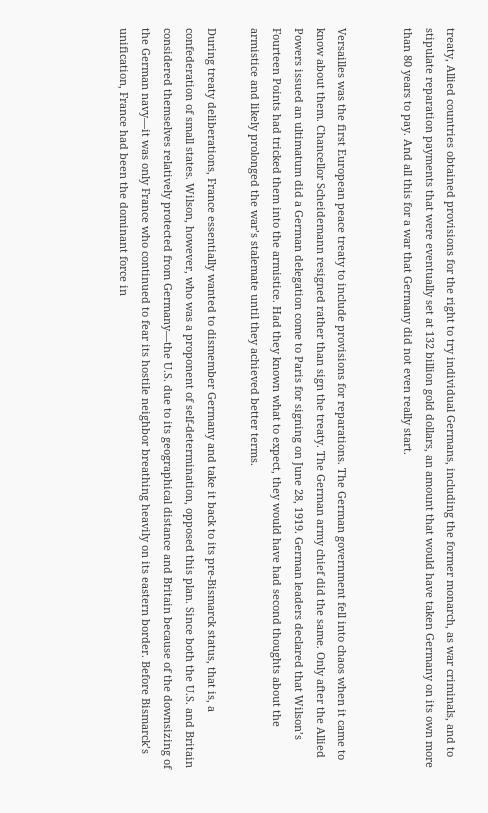treaty, Allied countries obtained provisions for the right to try individual Germans, including the former monarch, as war criminals, and to stipulate reparation payments that were eventually set at 132 billion gold dollars, an amount that would have taken Germany on its own more than 80 years to pay. And all this for a war that Germany did not even really start.


Versailles was the first European peace treaty to include provisions for reparations. The German government fell into chaos when it came to know about them. Chancellor Scheidemann resigned rather than sign the treaty. The German army chief did the same. Only after the Allied Powers issued an ultimatum did a German delegation come to Paris for signing on June 28, 1919. German leaders declared that Wilson’s Fourteen Points had tricked them into the armistice. Had they known what to expect, they would have had second thoughts about the armistice and likely prolonged the war’s stalemate until they achieved better terms.

During treaty deliberations, France essentially wanted to dismember Germany and take it back to its pre-Bismarck status, that is, a confederation of small states. Wilson, however, who was a proponent of self-determination, opposed this plan. Since both the U.S. and Britain considered themselves relatively protected from Germany—the U.S. due to its geographical distance and Britain because of the downsizing of the German navy—it was only France who continued to fear its hostile neighbor breathing heavily on its eastern border. Before Bismarck’s unification, France had been the dominant force in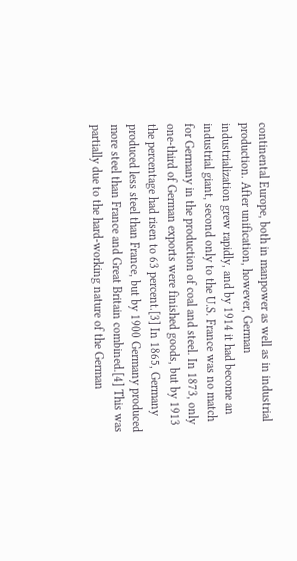continental Europe, both in manpower as well as in industrial production. After unification, however, German industrialization grew rapidly, and by 1914 it had become an industrial giant, second only to the U.S. France was no match for Germany in the production of coal and steel. In 1873, only one-third of German exports were finished goods, but by 1913 the percentage had risen to 63 percent.[3] In 1865, Germany produced less steel than France, but by 1900 Germany produced more steel than France and Great Britain combined.[4] This was partially due to the hard-working nature of the German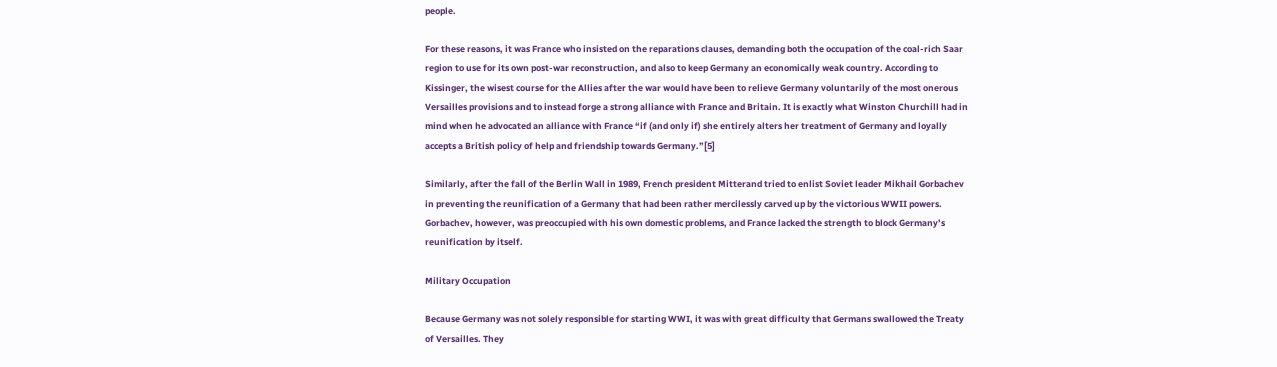people.

For these reasons, it was France who insisted on the reparations clauses, demanding both the occupation of the coal-rich Saar region to use for its own post-war reconstruction, and also to keep Germany an economically weak country. According to Kissinger, the wisest course for the Allies after the war would have been to relieve Germany voluntarily of the most onerous Versailles provisions and to instead forge a strong alliance with France and Britain. It is exactly what Winston Churchill had in mind when he advocated an alliance with France “if (and only if) she entirely alters her treatment of Germany and loyally accepts a British policy of help and friendship towards Germany.”[5]

Similarly, after the fall of the Berlin Wall in 1989, French president Mitterand tried to enlist Soviet leader Mikhail Gorbachev in preventing the reunification of a Germany that had been rather mercilessly carved up by the victorious WWII powers. Gorbachev, however, was preoccupied with his own domestic problems, and France lacked the strength to block Germany’s reunification by itself.

Military Occupation

Because Germany was not solely responsible for starting WWI, it was with great difficulty that Germans swallowed the Treaty of Versailles. They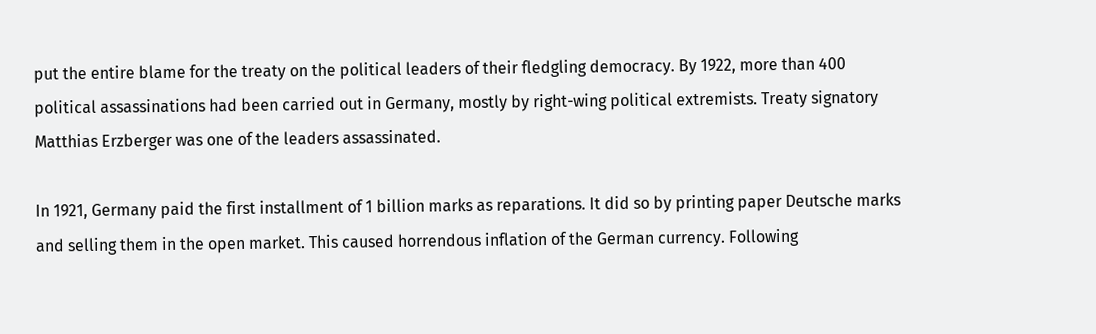put the entire blame for the treaty on the political leaders of their fledgling democracy. By 1922, more than 400 political assassinations had been carried out in Germany, mostly by right-wing political extremists. Treaty signatory Matthias Erzberger was one of the leaders assassinated.

In 1921, Germany paid the first installment of 1 billion marks as reparations. It did so by printing paper Deutsche marks and selling them in the open market. This caused horrendous inflation of the German currency. Following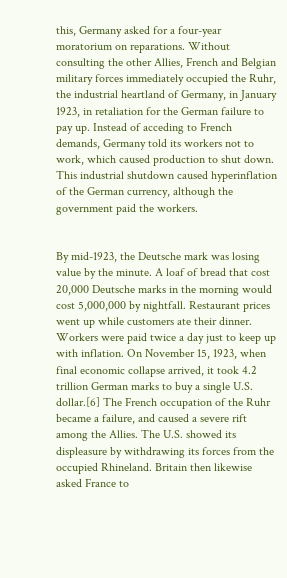this, Germany asked for a four-year moratorium on reparations. Without consulting the other Allies, French and Belgian military forces immediately occupied the Ruhr, the industrial heartland of Germany, in January 1923, in retaliation for the German failure to pay up. Instead of acceding to French demands, Germany told its workers not to work, which caused production to shut down. This industrial shutdown caused hyperinflation of the German currency, although the government paid the workers.


By mid-1923, the Deutsche mark was losing value by the minute. A loaf of bread that cost 20,000 Deutsche marks in the morning would cost 5,000,000 by nightfall. Restaurant prices went up while customers ate their dinner. Workers were paid twice a day just to keep up with inflation. On November 15, 1923, when final economic collapse arrived, it took 4.2 trillion German marks to buy a single U.S. dollar.[6] The French occupation of the Ruhr became a failure, and caused a severe rift among the Allies. The U.S. showed its displeasure by withdrawing its forces from the occupied Rhineland. Britain then likewise asked France to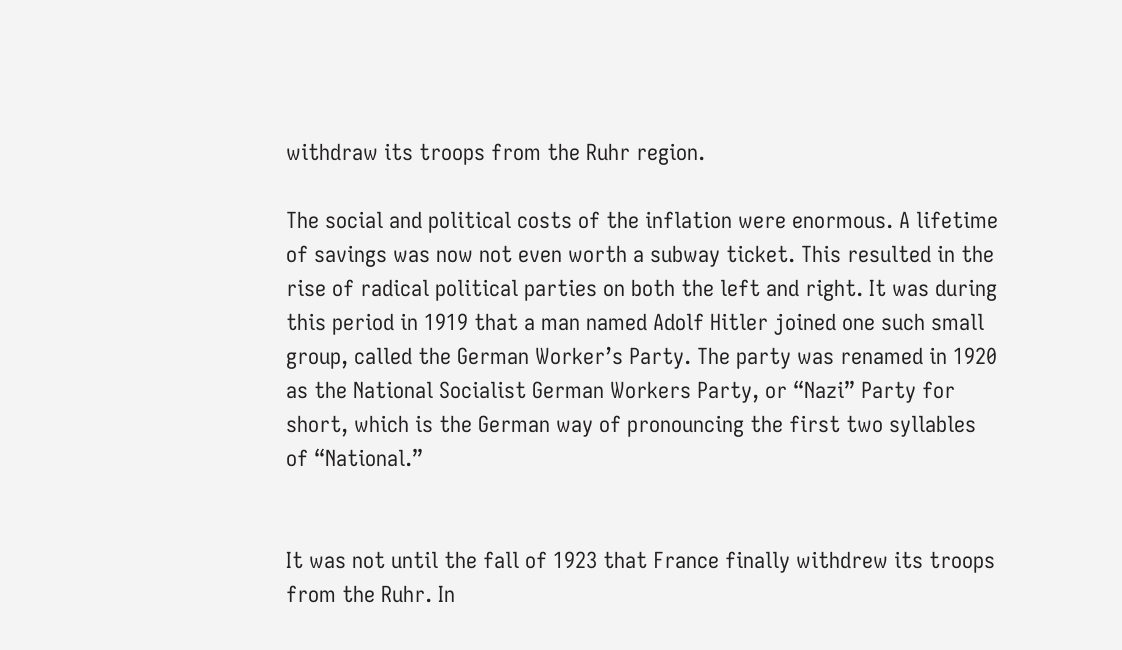withdraw its troops from the Ruhr region.

The social and political costs of the inflation were enormous. A lifetime of savings was now not even worth a subway ticket. This resulted in the rise of radical political parties on both the left and right. It was during this period in 1919 that a man named Adolf Hitler joined one such small group, called the German Worker’s Party. The party was renamed in 1920 as the National Socialist German Workers Party, or “Nazi” Party for short, which is the German way of pronouncing the first two syllables of “National.”


It was not until the fall of 1923 that France finally withdrew its troops from the Ruhr. In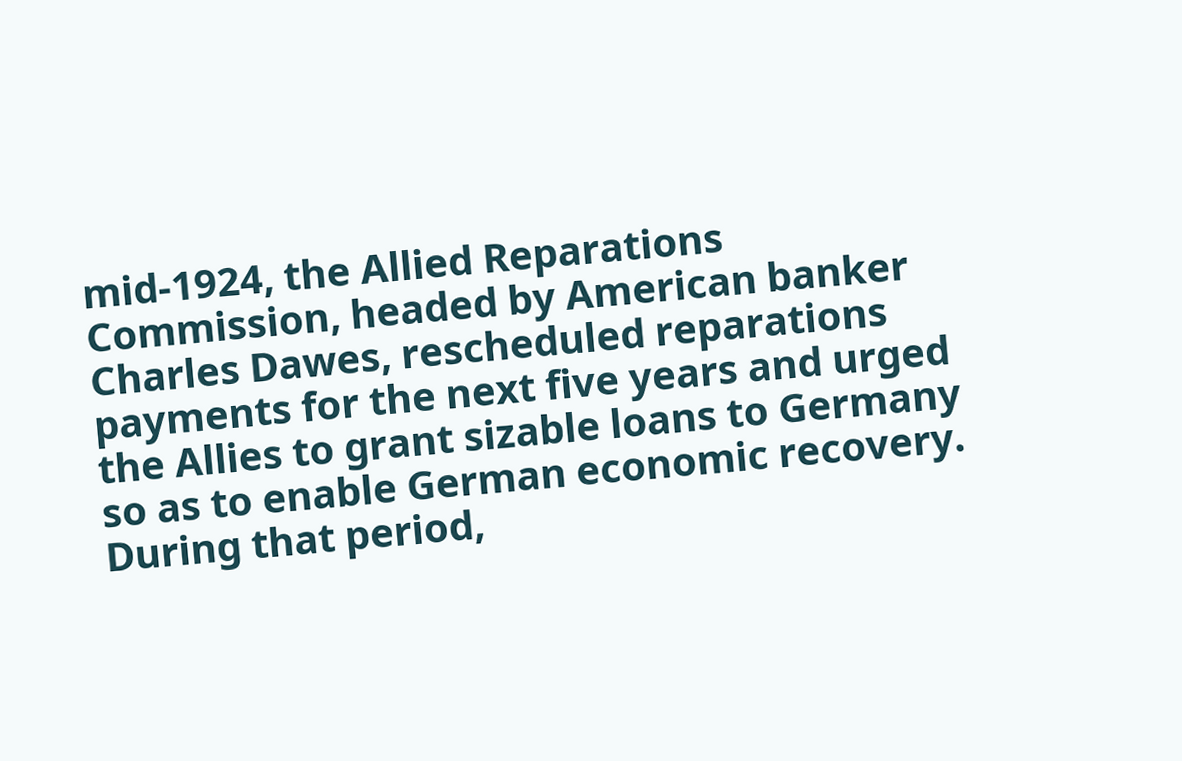mid-1924, the Allied Reparations Commission, headed by American banker Charles Dawes, rescheduled reparations payments for the next five years and urged the Allies to grant sizable loans to Germany so as to enable German economic recovery. During that period,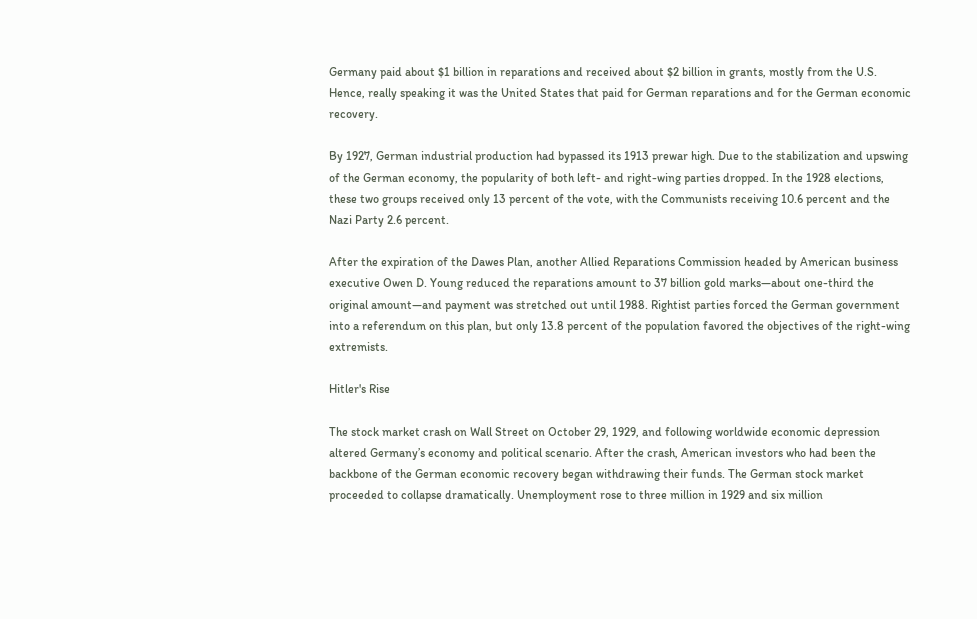Germany paid about $1 billion in reparations and received about $2 billion in grants, mostly from the U.S. Hence, really speaking it was the United States that paid for German reparations and for the German economic recovery.

By 1927, German industrial production had bypassed its 1913 prewar high. Due to the stabilization and upswing of the German economy, the popularity of both left- and right-wing parties dropped. In the 1928 elections, these two groups received only 13 percent of the vote, with the Communists receiving 10.6 percent and the Nazi Party 2.6 percent.

After the expiration of the Dawes Plan, another Allied Reparations Commission headed by American business executive Owen D. Young reduced the reparations amount to 37 billion gold marks—about one-third the original amount—and payment was stretched out until 1988. Rightist parties forced the German government into a referendum on this plan, but only 13.8 percent of the population favored the objectives of the right-wing extremists.

Hitler's Rise

The stock market crash on Wall Street on October 29, 1929, and following worldwide economic depression altered Germany’s economy and political scenario. After the crash, American investors who had been the backbone of the German economic recovery began withdrawing their funds. The German stock market proceeded to collapse dramatically. Unemployment rose to three million in 1929 and six million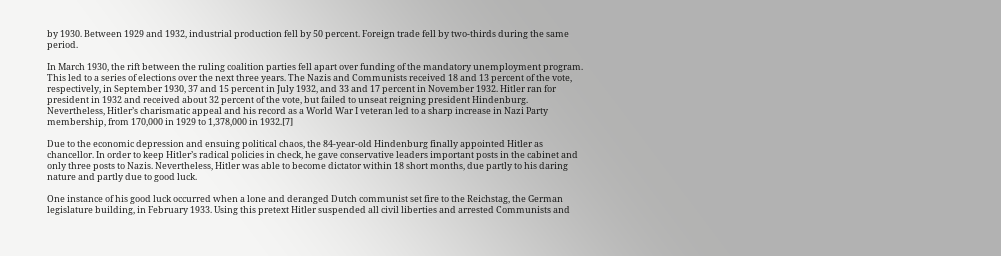by 1930. Between 1929 and 1932, industrial production fell by 50 percent. Foreign trade fell by two-thirds during the same period.

In March 1930, the rift between the ruling coalition parties fell apart over funding of the mandatory unemployment program. This led to a series of elections over the next three years. The Nazis and Communists received 18 and 13 percent of the vote, respectively, in September 1930, 37 and 15 percent in July 1932, and 33 and 17 percent in November 1932. Hitler ran for president in 1932 and received about 32 percent of the vote, but failed to unseat reigning president Hindenburg. Nevertheless, Hitler’s charismatic appeal and his record as a World War I veteran led to a sharp increase in Nazi Party membership, from 170,000 in 1929 to 1,378,000 in 1932.[7]

Due to the economic depression and ensuing political chaos, the 84-year-old Hindenburg finally appointed Hitler as chancellor. In order to keep Hitler’s radical policies in check, he gave conservative leaders important posts in the cabinet and only three posts to Nazis. Nevertheless, Hitler was able to become dictator within 18 short months, due partly to his daring nature and partly due to good luck.

One instance of his good luck occurred when a lone and deranged Dutch communist set fire to the Reichstag, the German legislature building, in February 1933. Using this pretext Hitler suspended all civil liberties and arrested Communists and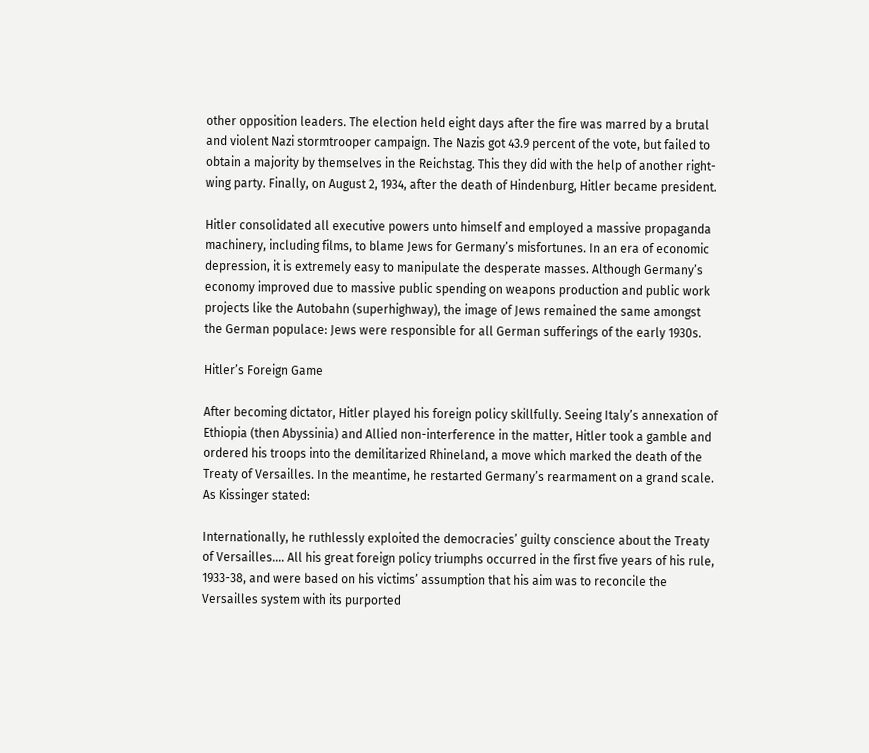other opposition leaders. The election held eight days after the fire was marred by a brutal and violent Nazi stormtrooper campaign. The Nazis got 43.9 percent of the vote, but failed to obtain a majority by themselves in the Reichstag. This they did with the help of another right-wing party. Finally, on August 2, 1934, after the death of Hindenburg, Hitler became president.

Hitler consolidated all executive powers unto himself and employed a massive propaganda machinery, including films, to blame Jews for Germany’s misfortunes. In an era of economic depression, it is extremely easy to manipulate the desperate masses. Although Germany’s economy improved due to massive public spending on weapons production and public work projects like the Autobahn (superhighway), the image of Jews remained the same amongst the German populace: Jews were responsible for all German sufferings of the early 1930s.

Hitler’s Foreign Game

After becoming dictator, Hitler played his foreign policy skillfully. Seeing Italy’s annexation of Ethiopia (then Abyssinia) and Allied non-interference in the matter, Hitler took a gamble and ordered his troops into the demilitarized Rhineland, a move which marked the death of the Treaty of Versailles. In the meantime, he restarted Germany’s rearmament on a grand scale. As Kissinger stated:

Internationally, he ruthlessly exploited the democracies’ guilty conscience about the Treaty of Versailles.... All his great foreign policy triumphs occurred in the first five years of his rule, 1933-38, and were based on his victims’ assumption that his aim was to reconcile the Versailles system with its purported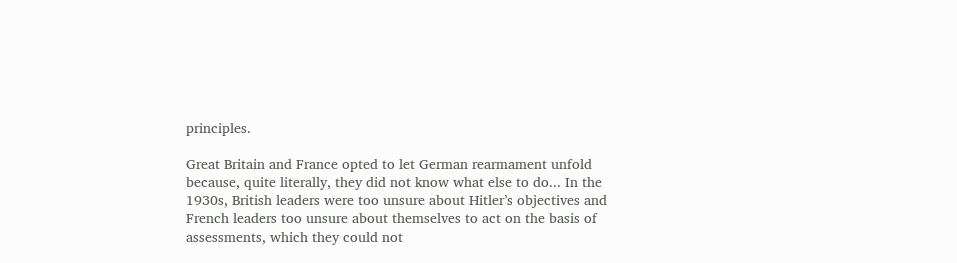principles.

Great Britain and France opted to let German rearmament unfold because, quite literally, they did not know what else to do... In the 1930s, British leaders were too unsure about Hitler’s objectives and French leaders too unsure about themselves to act on the basis of assessments, which they could not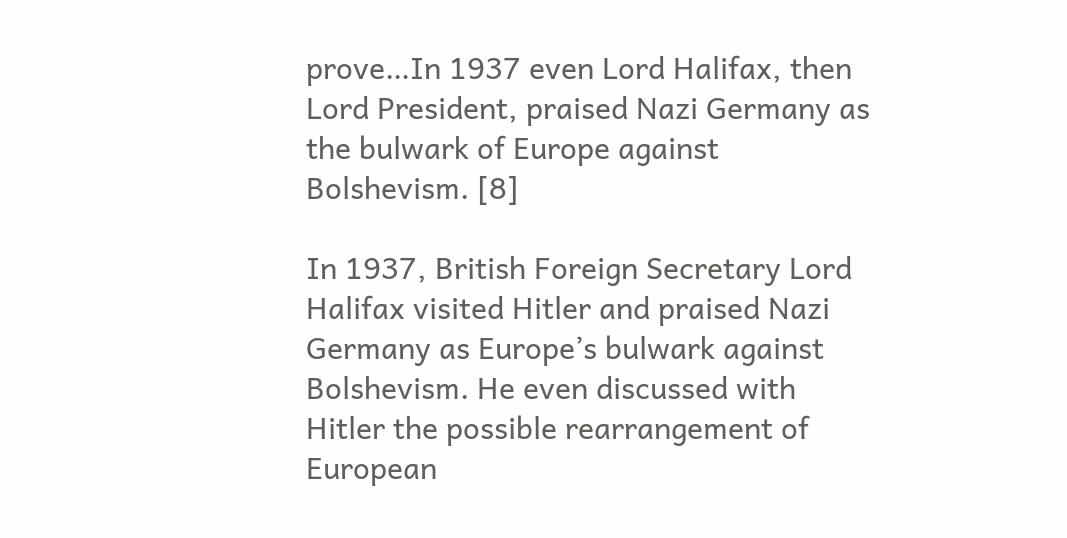prove…In 1937 even Lord Halifax, then Lord President, praised Nazi Germany as the bulwark of Europe against Bolshevism. [8]

In 1937, British Foreign Secretary Lord Halifax visited Hitler and praised Nazi Germany as Europe’s bulwark against Bolshevism. He even discussed with Hitler the possible rearrangement of European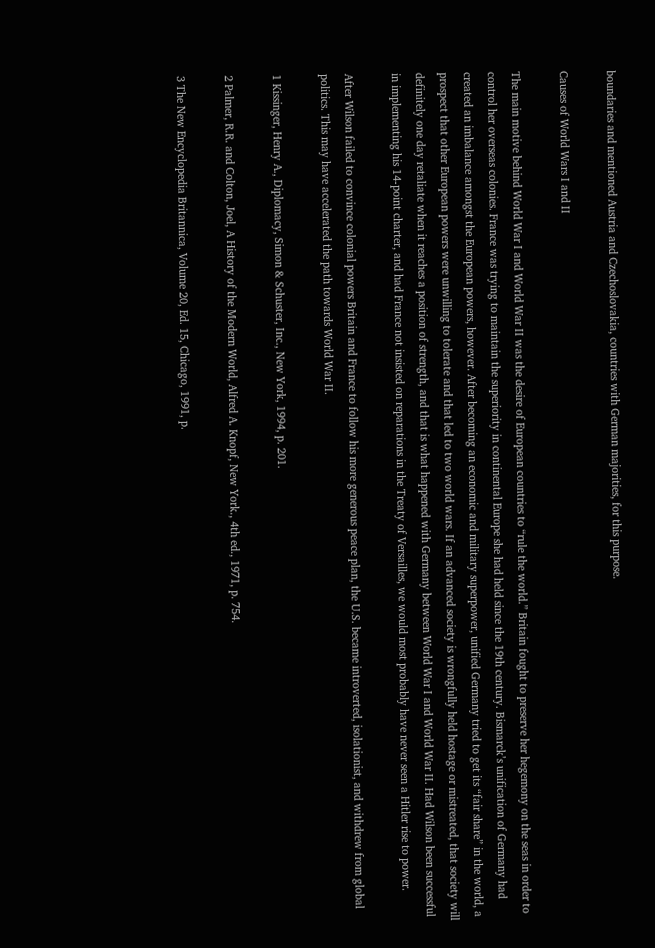boundaries and mentioned Austria and Czechoslovakia, countries with German majorities, for this purpose.

Causes of World Wars I and II

The main motive behind World War I and World War II was the desire of European countries to “rule the world.” Britain fought to preserve her hegemony on the seas in order to control her overseas colonies. France was trying to maintain the superiority in continental Europe she had held since the 19th century. Bismarck’s unification of Germany had created an imbalance amongst the European powers, however. After becoming an economic and military superpower, unified Germany tried to get its “fair share” in the world, a prospect that other European powers were unwilling to tolerate and that led to two world wars. If an advanced society is wrongfully held hostage or mistreated, that society will definitely one day retaliate when it reaches a position of strength, and that is what happened with Germany between World War I and World War II. Had Wilson been successful in implementing his 14-point charter, and had France not insisted on reparations in the Treaty of Versailles, we would most probably have never seen a Hitler rise to power.

After Wilson failed to convince colonial powers Britain and France to follow his more generous peace plan, the U.S. became introverted, isolationist, and withdrew from global politics. This may have accelerated the path towards World War II.

1 Kissinger, Henry A., Diplomacy, Simon & Schuster, Inc., New York, 1994, p. 201.

2 Palmer, R.R. and Colton, Joel, A History of the Modern World, Alfred A. Knopf, New York., 4th ed., 1971, p. 754.

3 The New Encyclopedia Britannica, Volume 20, Ed. 15, Chicago, 1991, p.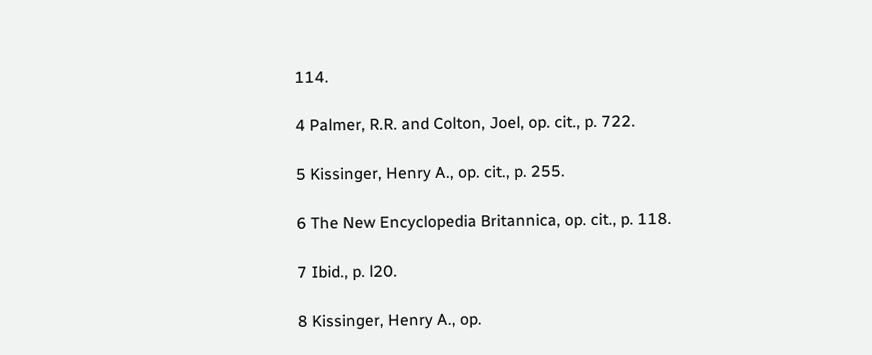114.

4 Palmer, R.R. and Colton, Joel, op. cit., p. 722.

5 Kissinger, Henry A., op. cit., p. 255.

6 The New Encyclopedia Britannica, op. cit., p. 118.

7 Ibid., p. l20.

8 Kissinger, Henry A., op.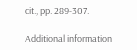cit., pp. 289-307.

Additional information